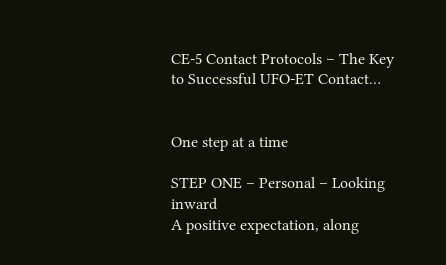CE-5 Contact Protocols – The Key to Successful UFO-ET Contact…


One step at a time

STEP ONE – Personal – Looking inward
A positive expectation, along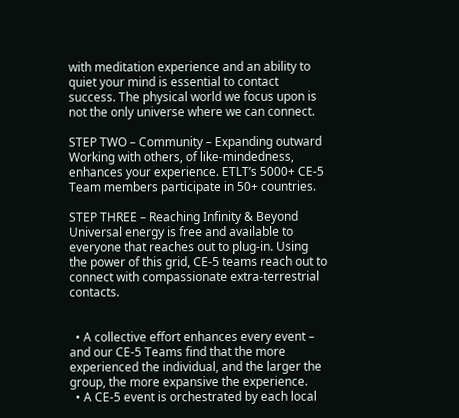with meditation experience and an ability to quiet your mind is essential to contact success. The physical world we focus upon is not the only universe where we can connect.

STEP TWO – Community – Expanding outward
Working with others, of like-mindedness, enhances your experience. ETLT’s 5000+ CE-5 Team members participate in 50+ countries.

STEP THREE – Reaching Infinity & Beyond
Universal energy is free and available to everyone that reaches out to plug-in. Using the power of this grid, CE-5 teams reach out to connect with compassionate extra-terrestrial contacts.


  • A collective effort enhances every event – and our CE-5 Teams find that the more experienced the individual, and the larger the group, the more expansive the experience.
  • A CE-5 event is orchestrated by each local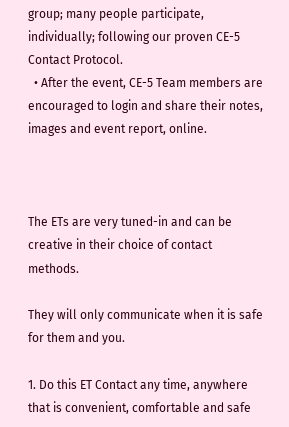group; many people participate, individually; following our proven CE-5 Contact Protocol.
  • After the event, CE-5 Team members are encouraged to login and share their notes, images and event report, online.



The ETs are very tuned-in and can be creative in their choice of contact methods.

They will only communicate when it is safe for them and you.

1. Do this ET Contact any time, anywhere that is convenient, comfortable and safe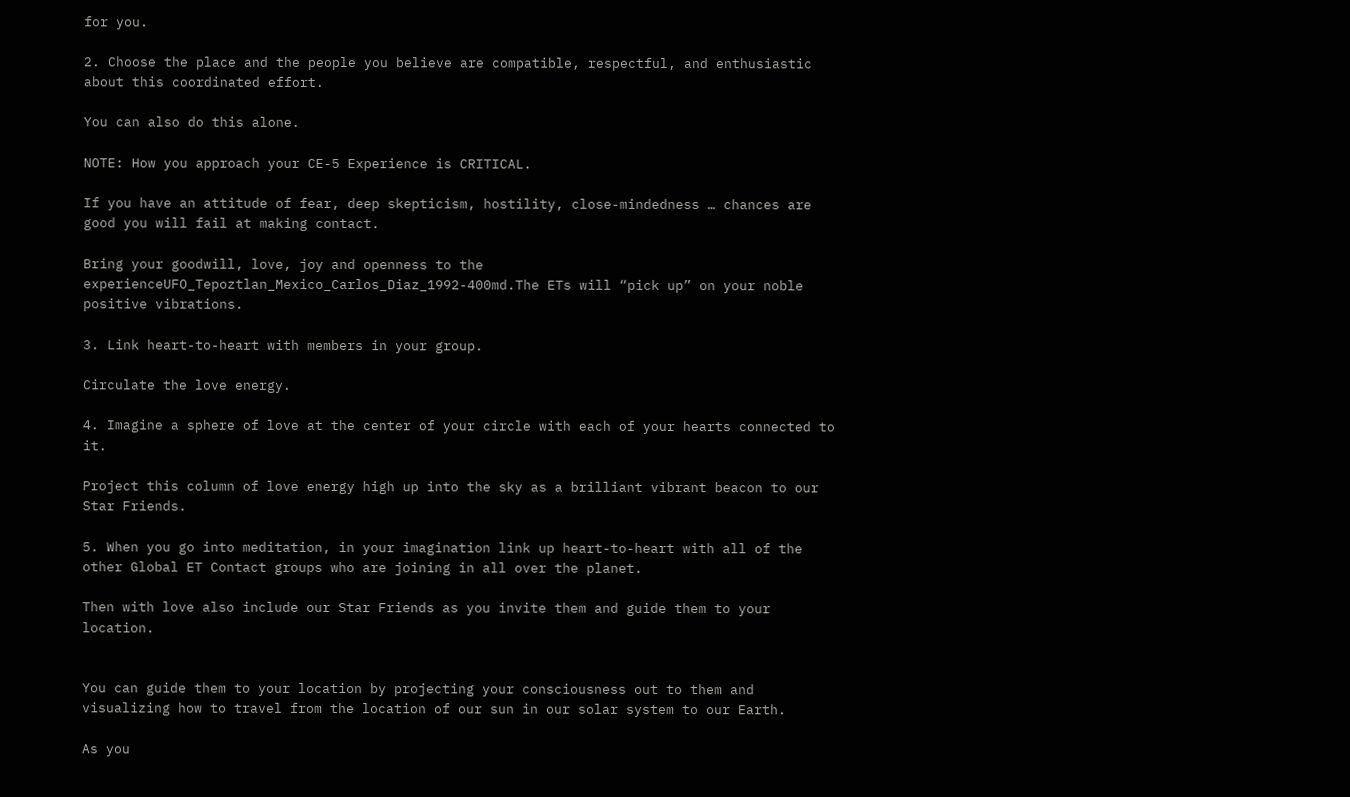for you.

2. Choose the place and the people you believe are compatible, respectful, and enthusiastic about this coordinated effort.

You can also do this alone.

NOTE: How you approach your CE-5 Experience is CRITICAL.

If you have an attitude of fear, deep skepticism, hostility, close-mindedness … chances are good you will fail at making contact.

Bring your goodwill, love, joy and openness to the experienceUFO_Tepoztlan_Mexico_Carlos_Diaz_1992-400md.The ETs will “pick up” on your noble positive vibrations.

3. Link heart-to-heart with members in your group.

Circulate the love energy.

4. Imagine a sphere of love at the center of your circle with each of your hearts connected to it.

Project this column of love energy high up into the sky as a brilliant vibrant beacon to our Star Friends.

5. When you go into meditation, in your imagination link up heart-to-heart with all of the other Global ET Contact groups who are joining in all over the planet.

Then with love also include our Star Friends as you invite them and guide them to your location.


You can guide them to your location by projecting your consciousness out to them and visualizing how to travel from the location of our sun in our solar system to our Earth.

As you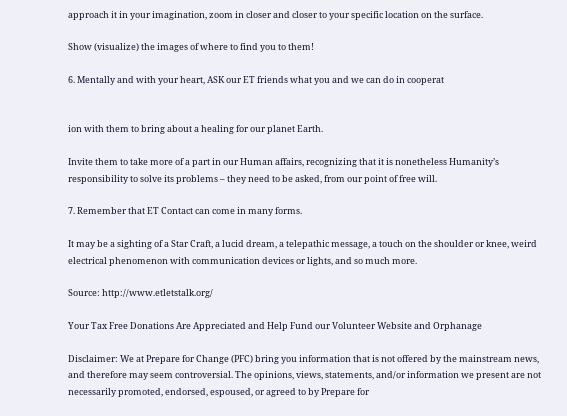approach it in your imagination, zoom in closer and closer to your specific location on the surface.

Show (visualize) the images of where to find you to them!

6. Mentally and with your heart, ASK our ET friends what you and we can do in cooperat


ion with them to bring about a healing for our planet Earth.

Invite them to take more of a part in our Human affairs, recognizing that it is nonetheless Humanity’s responsibility to solve its problems – they need to be asked, from our point of free will.

7. Remember that ET Contact can come in many forms.

It may be a sighting of a Star Craft, a lucid dream, a telepathic message, a touch on the shoulder or knee, weird electrical phenomenon with communication devices or lights, and so much more.

Source: http://www.etletstalk.org/

Your Tax Free Donations Are Appreciated and Help Fund our Volunteer Website and Orphanage

Disclaimer: We at Prepare for Change (PFC) bring you information that is not offered by the mainstream news, and therefore may seem controversial. The opinions, views, statements, and/or information we present are not necessarily promoted, endorsed, espoused, or agreed to by Prepare for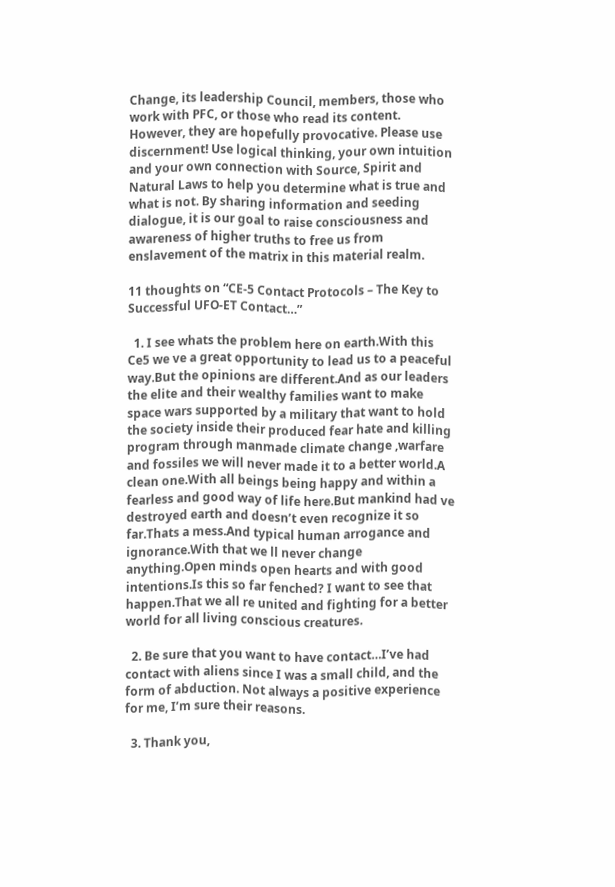Change, its leadership Council, members, those who work with PFC, or those who read its content. However, they are hopefully provocative. Please use discernment! Use logical thinking, your own intuition and your own connection with Source, Spirit and Natural Laws to help you determine what is true and what is not. By sharing information and seeding dialogue, it is our goal to raise consciousness and awareness of higher truths to free us from enslavement of the matrix in this material realm.

11 thoughts on “CE-5 Contact Protocols – The Key to Successful UFO-ET Contact…”

  1. I see whats the problem here on earth.With this Ce5 we ve a great opportunity to lead us to a peaceful way.But the opinions are different.And as our leaders the elite and their wealthy families want to make space wars supported by a military that want to hold the society inside their produced fear hate and killing program through manmade climate change ,warfare and fossiles we will never made it to a better world.A clean one.With all beings being happy and within a fearless and good way of life here.But mankind had ve destroyed earth and doesn’t even recognize it so far.Thats a mess.And typical human arrogance and ignorance.With that we ll never change anything.Open minds open hearts and with good intentions.Is this so far fenched? I want to see that happen.That we all re united and fighting for a better world for all living conscious creatures.

  2. Be sure that you want to have contact…I’ve had contact with aliens since I was a small child, and the form of abduction. Not always a positive experience for me, I’m sure their reasons.

  3. Thank you,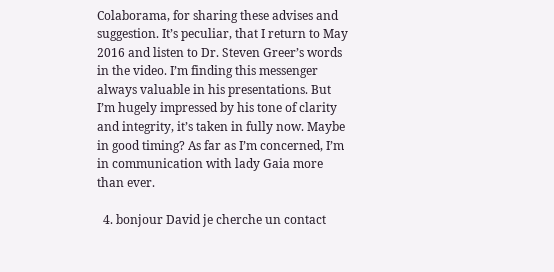Colaborama, for sharing these advises and suggestion. It’s peculiar, that I return to May 2016 and listen to Dr. Steven Greer’s words in the video. I’m finding this messenger always valuable in his presentations. But I’m hugely impressed by his tone of clarity and integrity, it’s taken in fully now. Maybe in good timing? As far as I’m concerned, I’m in communication with lady Gaia more than ever.

  4. bonjour David je cherche un contact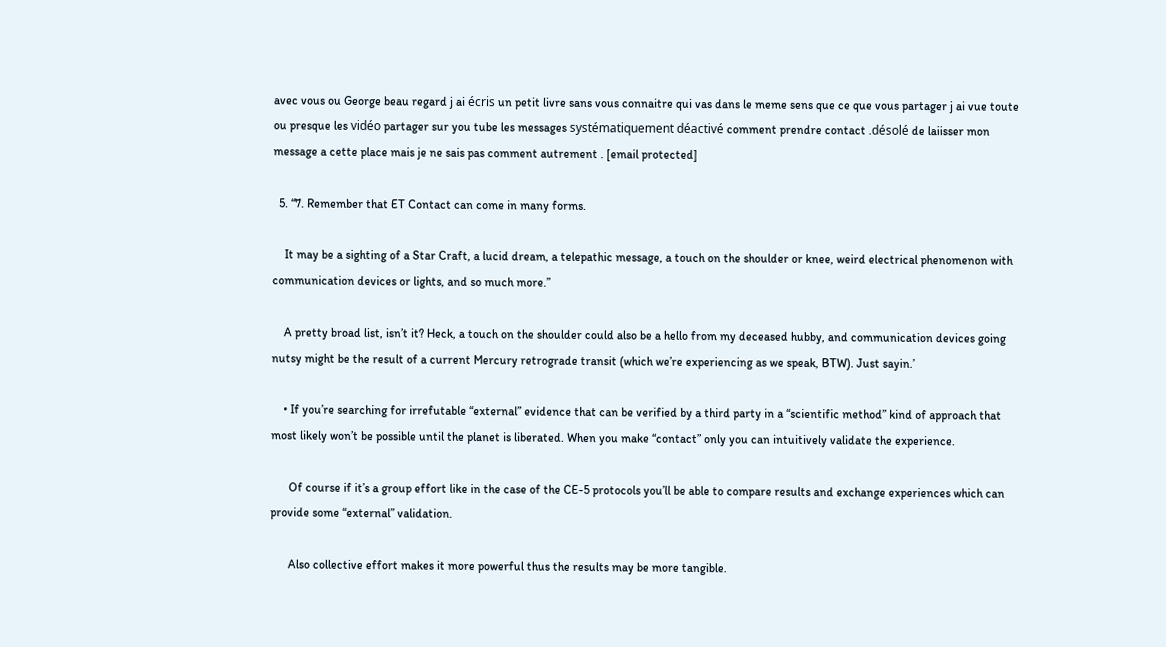avec vous ou George beau regard j ai écris un petit livre sans vous connaitre qui vas dans le meme sens que ce que vous partager j ai vue toute ou presque les vidéo partager sur you tube les messages systématiquement déactivé comment prendre contact .désolé de laiisser mon message a cette place mais je ne sais pas comment autrement . [email protected]

  5. “7. Remember that ET Contact can come in many forms.

    It may be a sighting of a Star Craft, a lucid dream, a telepathic message, a touch on the shoulder or knee, weird electrical phenomenon with communication devices or lights, and so much more.”

    A pretty broad list, isn’t it? Heck, a touch on the shoulder could also be a hello from my deceased hubby, and communication devices going nutsy might be the result of a current Mercury retrograde transit (which we’re experiencing as we speak, BTW). Just sayin.’

    • If you’re searching for irrefutable “external” evidence that can be verified by a third party in a “scientific method” kind of approach that most likely won’t be possible until the planet is liberated. When you make “contact” only you can intuitively validate the experience.

      Of course if it’s a group effort like in the case of the CE-5 protocols you’ll be able to compare results and exchange experiences which can provide some “external” validation.

      Also collective effort makes it more powerful thus the results may be more tangible.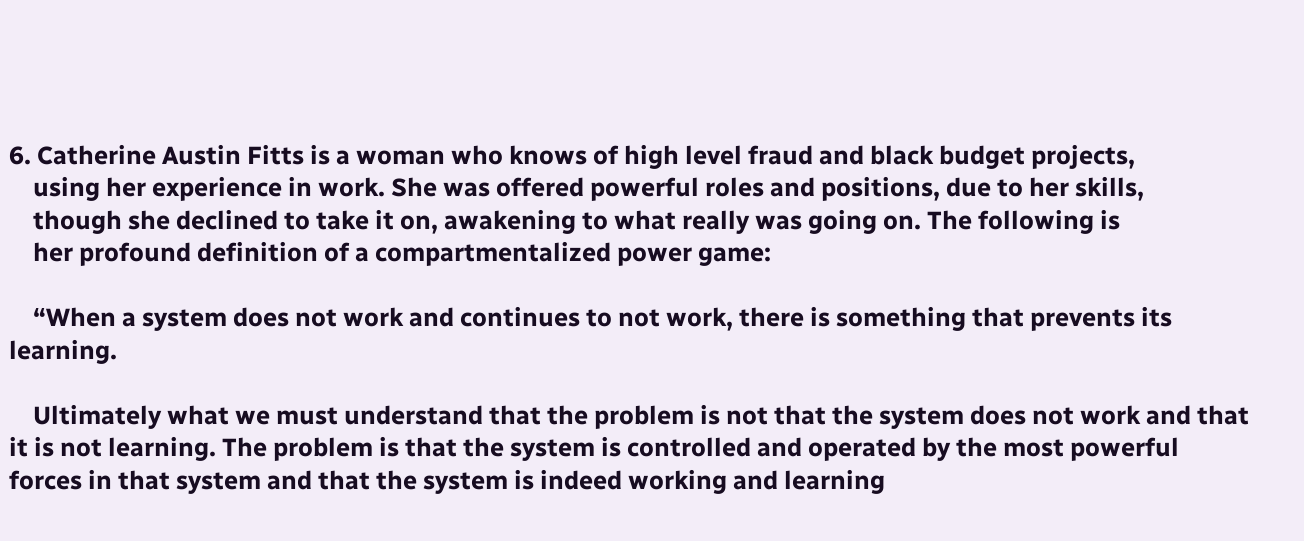6. Catherine Austin Fitts is a woman who knows of high level fraud and black budget projects,
    using her experience in work. She was offered powerful roles and positions, due to her skills,
    though she declined to take it on, awakening to what really was going on. The following is
    her profound definition of a compartmentalized power game:

    “When a system does not work and continues to not work, there is something that prevents its learning.

    Ultimately what we must understand that the problem is not that the system does not work and that it is not learning. The problem is that the system is controlled and operated by the most powerful forces in that system and that the system is indeed working and learning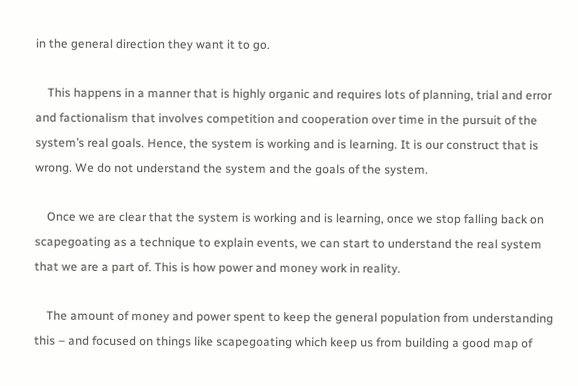in the general direction they want it to go.

    This happens in a manner that is highly organic and requires lots of planning, trial and error and factionalism that involves competition and cooperation over time in the pursuit of the system’s real goals. Hence, the system is working and is learning. It is our construct that is wrong. We do not understand the system and the goals of the system.

    Once we are clear that the system is working and is learning, once we stop falling back on scapegoating as a technique to explain events, we can start to understand the real system that we are a part of. This is how power and money work in reality.

    The amount of money and power spent to keep the general population from understanding this – and focused on things like scapegoating which keep us from building a good map of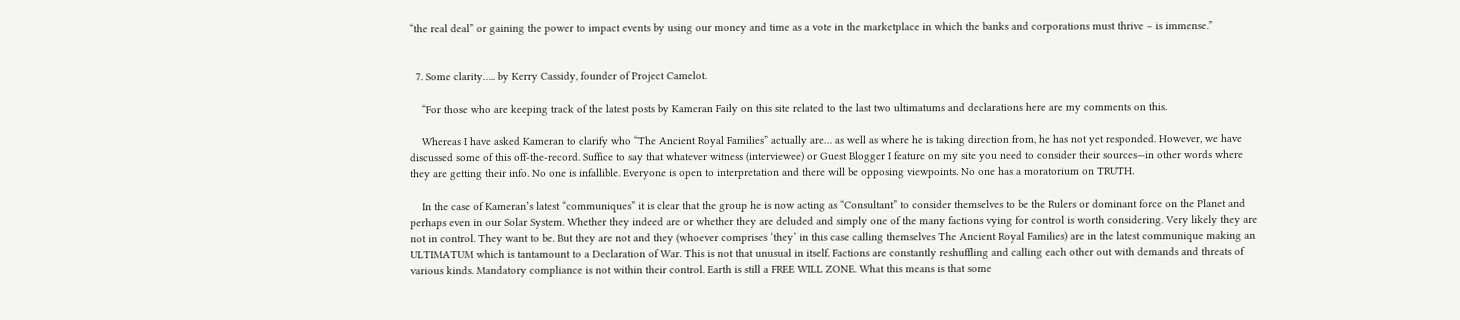“the real deal” or gaining the power to impact events by using our money and time as a vote in the marketplace in which the banks and corporations must thrive – is immense.”


  7. Some clarity….. by Kerry Cassidy, founder of Project Camelot.

    “For those who are keeping track of the latest posts by Kameran Faily on this site related to the last two ultimatums and declarations here are my comments on this.

    Whereas I have asked Kameran to clarify who “The Ancient Royal Families” actually are… as well as where he is taking direction from, he has not yet responded. However, we have discussed some of this off-the-record. Suffice to say that whatever witness (interviewee) or Guest Blogger I feature on my site you need to consider their sources—in other words where they are getting their info. No one is infallible. Everyone is open to interpretation and there will be opposing viewpoints. No one has a moratorium on TRUTH.

    In the case of Kameran’s latest “communiques” it is clear that the group he is now acting as “Consultant” to consider themselves to be the Rulers or dominant force on the Planet and perhaps even in our Solar System. Whether they indeed are or whether they are deluded and simply one of the many factions vying for control is worth considering. Very likely they are not in control. They want to be. But they are not and they (whoever comprises ‘they’ in this case calling themselves The Ancient Royal Families) are in the latest communique making an ULTIMATUM which is tantamount to a Declaration of War. This is not that unusual in itself. Factions are constantly reshuffling and calling each other out with demands and threats of various kinds. Mandatory compliance is not within their control. Earth is still a FREE WILL ZONE. What this means is that some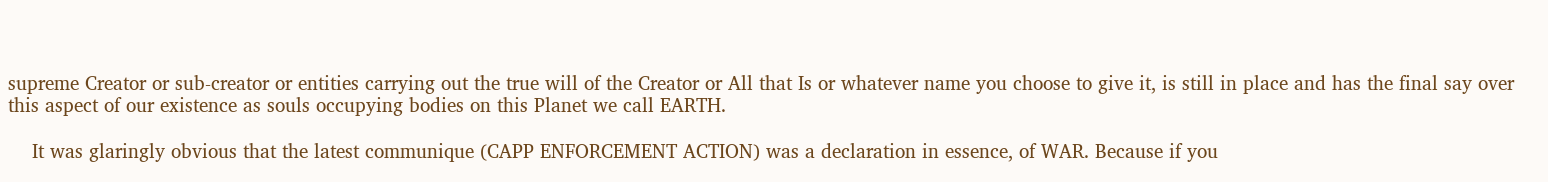supreme Creator or sub-creator or entities carrying out the true will of the Creator or All that Is or whatever name you choose to give it, is still in place and has the final say over this aspect of our existence as souls occupying bodies on this Planet we call EARTH.

    It was glaringly obvious that the latest communique (CAPP ENFORCEMENT ACTION) was a declaration in essence, of WAR. Because if you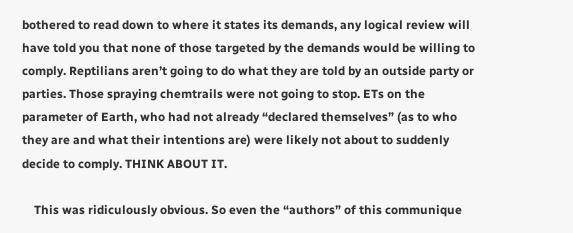bothered to read down to where it states its demands, any logical review will have told you that none of those targeted by the demands would be willing to comply. Reptilians aren’t going to do what they are told by an outside party or parties. Those spraying chemtrails were not going to stop. ETs on the parameter of Earth, who had not already “declared themselves” (as to who they are and what their intentions are) were likely not about to suddenly decide to comply. THINK ABOUT IT.

    This was ridiculously obvious. So even the “authors” of this communique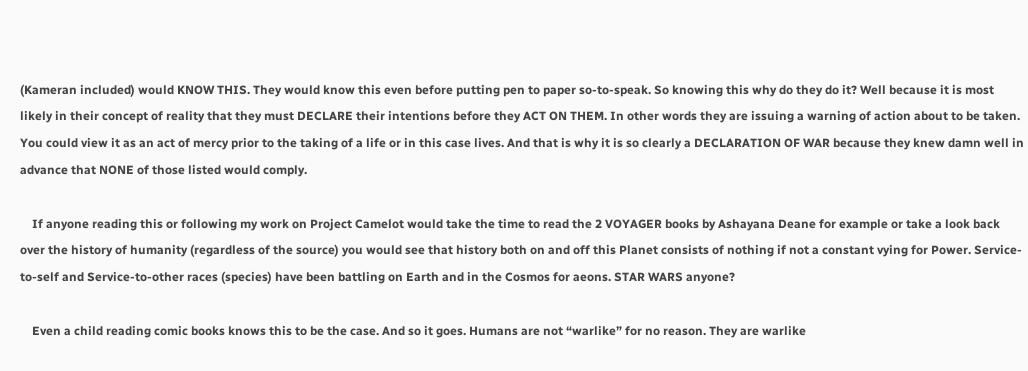(Kameran included) would KNOW THIS. They would know this even before putting pen to paper so-to-speak. So knowing this why do they do it? Well because it is most likely in their concept of reality that they must DECLARE their intentions before they ACT ON THEM. In other words they are issuing a warning of action about to be taken. You could view it as an act of mercy prior to the taking of a life or in this case lives. And that is why it is so clearly a DECLARATION OF WAR because they knew damn well in advance that NONE of those listed would comply.

    If anyone reading this or following my work on Project Camelot would take the time to read the 2 VOYAGER books by Ashayana Deane for example or take a look back over the history of humanity (regardless of the source) you would see that history both on and off this Planet consists of nothing if not a constant vying for Power. Service-to-self and Service-to-other races (species) have been battling on Earth and in the Cosmos for aeons. STAR WARS anyone?

    Even a child reading comic books knows this to be the case. And so it goes. Humans are not “warlike” for no reason. They are warlike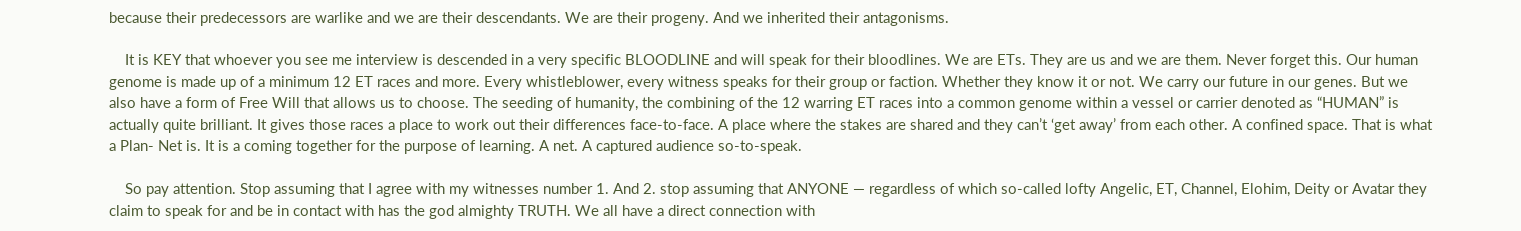because their predecessors are warlike and we are their descendants. We are their progeny. And we inherited their antagonisms.

    It is KEY that whoever you see me interview is descended in a very specific BLOODLINE and will speak for their bloodlines. We are ETs. They are us and we are them. Never forget this. Our human genome is made up of a minimum 12 ET races and more. Every whistleblower, every witness speaks for their group or faction. Whether they know it or not. We carry our future in our genes. But we also have a form of Free Will that allows us to choose. The seeding of humanity, the combining of the 12 warring ET races into a common genome within a vessel or carrier denoted as “HUMAN” is actually quite brilliant. It gives those races a place to work out their differences face-to-face. A place where the stakes are shared and they can’t ‘get away’ from each other. A confined space. That is what a Plan- Net is. It is a coming together for the purpose of learning. A net. A captured audience so-to-speak.

    So pay attention. Stop assuming that I agree with my witnesses number 1. And 2. stop assuming that ANYONE — regardless of which so-called lofty Angelic, ET, Channel, Elohim, Deity or Avatar they claim to speak for and be in contact with has the god almighty TRUTH. We all have a direct connection with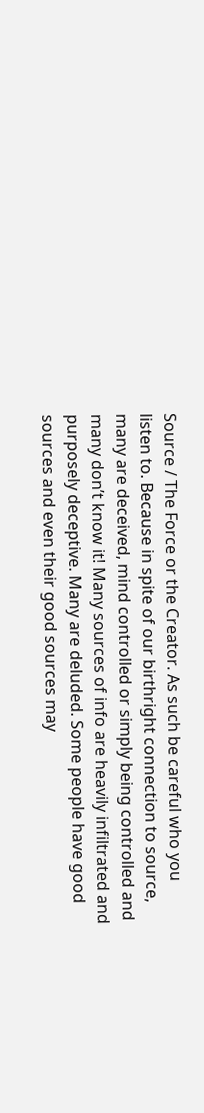Source / The Force or the Creator. As such be careful who you listen to. Because in spite of our birthright connection to source, many are deceived, mind controlled or simply being controlled and many don’t know it! Many sources of info are heavily infiltrated and purposely deceptive. Many are deluded. Some people have good sources and even their good sources may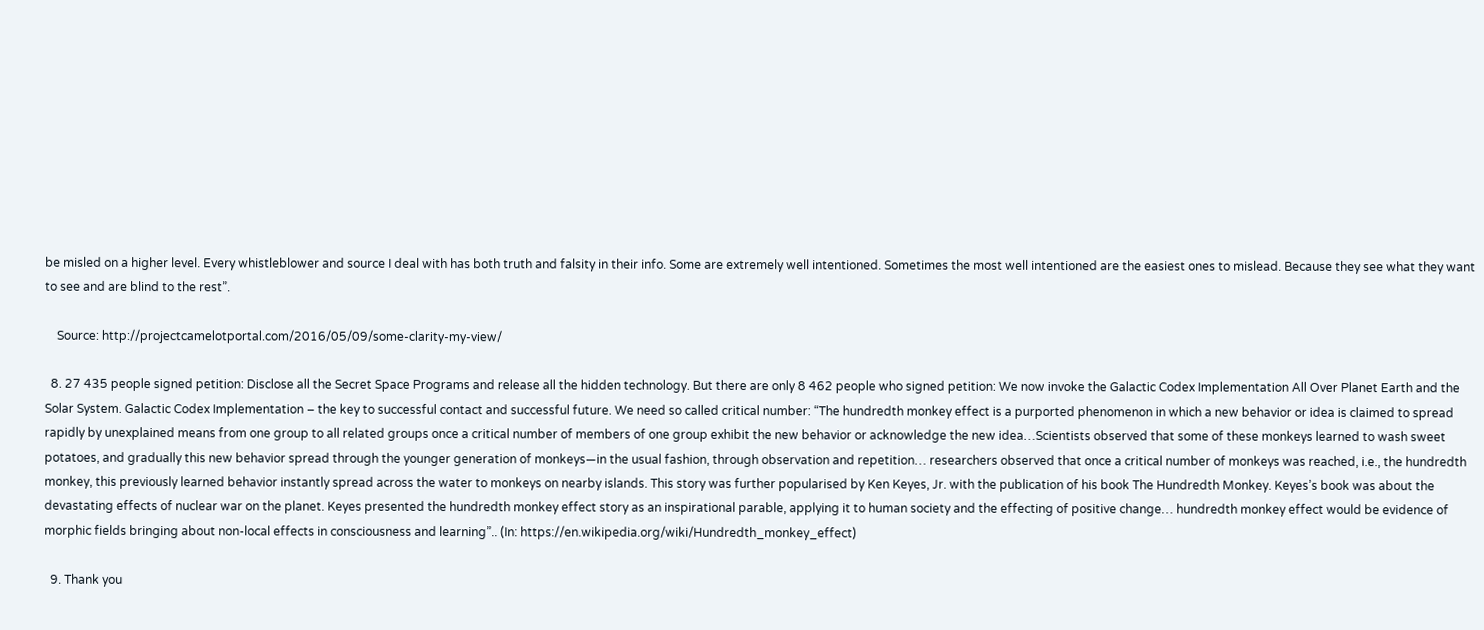be misled on a higher level. Every whistleblower and source I deal with has both truth and falsity in their info. Some are extremely well intentioned. Sometimes the most well intentioned are the easiest ones to mislead. Because they see what they want to see and are blind to the rest”.

    Source: http://projectcamelotportal.com/2016/05/09/some-clarity-my-view/

  8. 27 435 people signed petition: Disclose all the Secret Space Programs and release all the hidden technology. But there are only 8 462 people who signed petition: We now invoke the Galactic Codex Implementation All Over Planet Earth and the Solar System. Galactic Codex Implementation – the key to successful contact and successful future. We need so called critical number: “The hundredth monkey effect is a purported phenomenon in which a new behavior or idea is claimed to spread rapidly by unexplained means from one group to all related groups once a critical number of members of one group exhibit the new behavior or acknowledge the new idea…Scientists observed that some of these monkeys learned to wash sweet potatoes, and gradually this new behavior spread through the younger generation of monkeys—in the usual fashion, through observation and repetition… researchers observed that once a critical number of monkeys was reached, i.e., the hundredth monkey, this previously learned behavior instantly spread across the water to monkeys on nearby islands. This story was further popularised by Ken Keyes, Jr. with the publication of his book The Hundredth Monkey. Keyes’s book was about the devastating effects of nuclear war on the planet. Keyes presented the hundredth monkey effect story as an inspirational parable, applying it to human society and the effecting of positive change… hundredth monkey effect would be evidence of morphic fields bringing about non-local effects in consciousness and learning”.. (In: https://en.wikipedia.org/wiki/Hundredth_monkey_effect)

  9. Thank you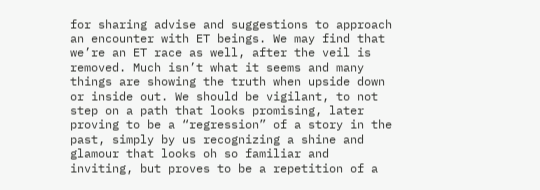for sharing advise and suggestions to approach an encounter with ET beings. We may find that we’re an ET race as well, after the veil is removed. Much isn’t what it seems and many things are showing the truth when upside down or inside out. We should be vigilant, to not step on a path that looks promising, later proving to be a “regression” of a story in the past, simply by us recognizing a shine and glamour that looks oh so familiar and inviting, but proves to be a repetition of a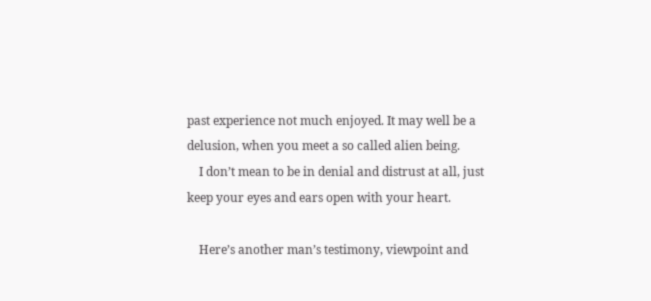past experience not much enjoyed. It may well be a delusion, when you meet a so called alien being.
    I don’t mean to be in denial and distrust at all, just keep your eyes and ears open with your heart.

    Here’s another man’s testimony, viewpoint and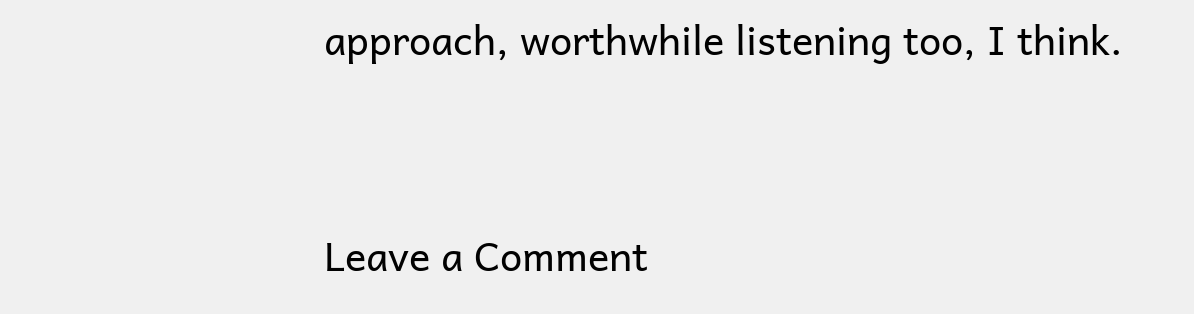approach, worthwhile listening too, I think.


Leave a Comment